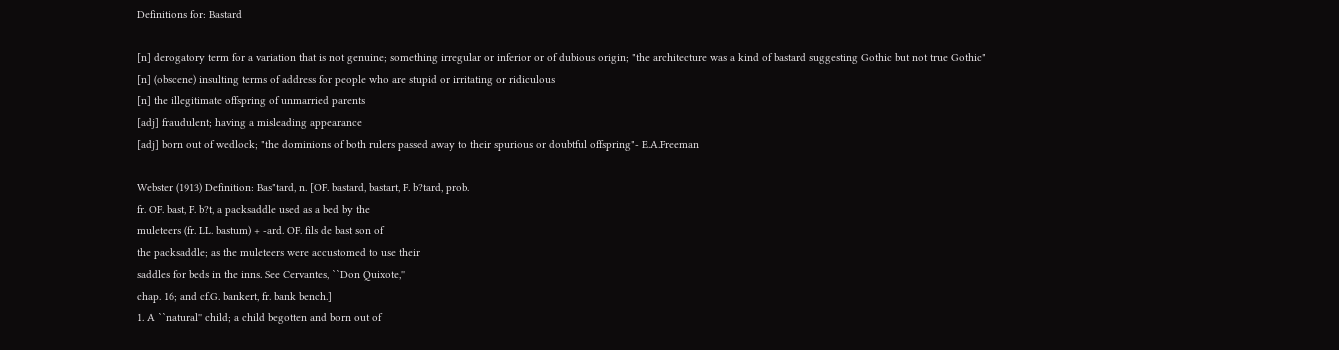Definitions for: Bastard

[n] derogatory term for a variation that is not genuine; something irregular or inferior or of dubious origin; "the architecture was a kind of bastard suggesting Gothic but not true Gothic"
[n] (obscene) insulting terms of address for people who are stupid or irritating or ridiculous
[n] the illegitimate offspring of unmarried parents
[adj] fraudulent; having a misleading appearance
[adj] born out of wedlock; "the dominions of both rulers passed away to their spurious or doubtful offspring"- E.A.Freeman

Webster (1913) Definition: Bas"tard, n. [OF. bastard, bastart, F. b?tard, prob.
fr. OF. bast, F. b?t, a packsaddle used as a bed by the
muleteers (fr. LL. bastum) + -ard. OF. fils de bast son of
the packsaddle; as the muleteers were accustomed to use their
saddles for beds in the inns. See Cervantes, ``Don Quixote,''
chap. 16; and cf.G. bankert, fr. bank bench.]
1. A ``natural'' child; a child begotten and born out of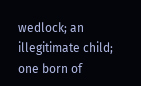wedlock; an illegitimate child; one born of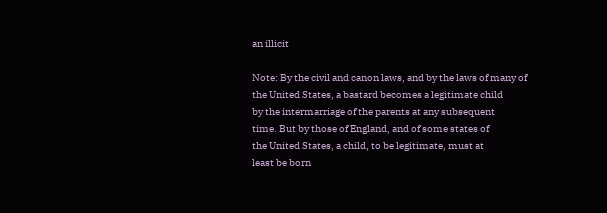an illicit

Note: By the civil and canon laws, and by the laws of many of
the United States, a bastard becomes a legitimate child
by the intermarriage of the parents at any subsequent
time. But by those of England, and of some states of
the United States, a child, to be legitimate, must at
least be born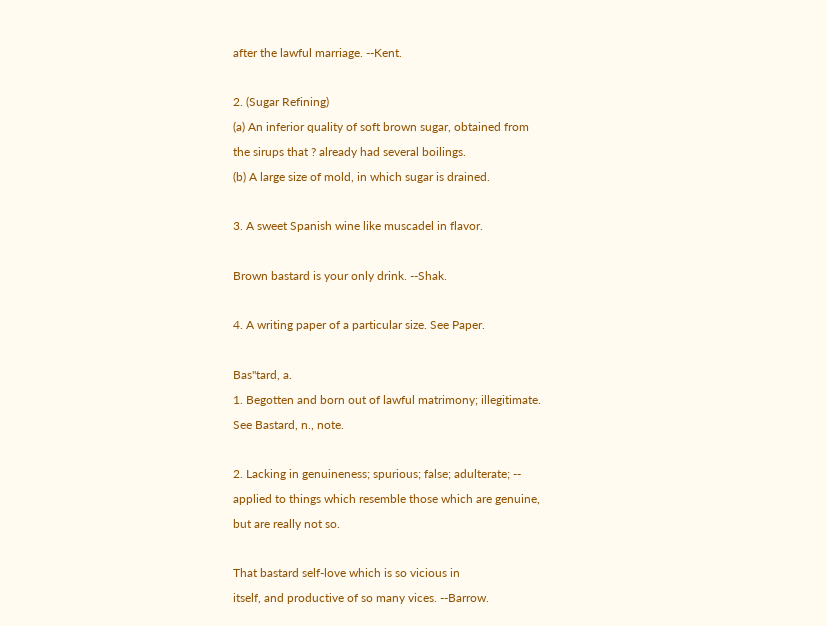after the lawful marriage. --Kent.

2. (Sugar Refining)
(a) An inferior quality of soft brown sugar, obtained from
the sirups that ? already had several boilings.
(b) A large size of mold, in which sugar is drained.

3. A sweet Spanish wine like muscadel in flavor.

Brown bastard is your only drink. --Shak.

4. A writing paper of a particular size. See Paper.

Bas"tard, a.
1. Begotten and born out of lawful matrimony; illegitimate.
See Bastard, n., note.

2. Lacking in genuineness; spurious; false; adulterate; --
applied to things which resemble those which are genuine,
but are really not so.

That bastard self-love which is so vicious in
itself, and productive of so many vices. --Barrow.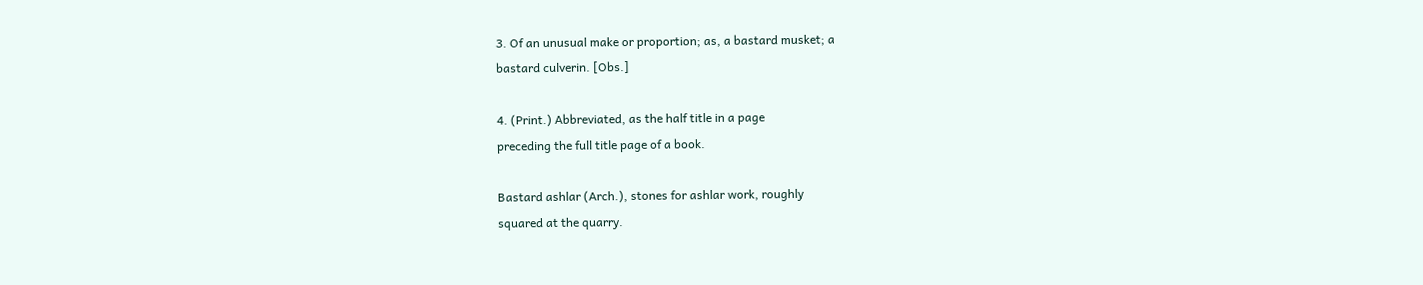3. Of an unusual make or proportion; as, a bastard musket; a
bastard culverin. [Obs.]

4. (Print.) Abbreviated, as the half title in a page
preceding the full title page of a book.

Bastard ashlar (Arch.), stones for ashlar work, roughly
squared at the quarry.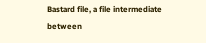Bastard file, a file intermediate between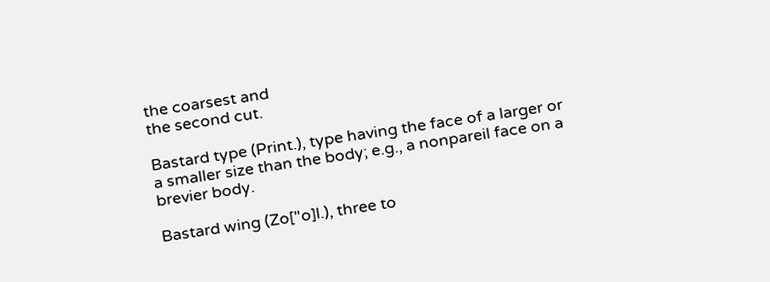the coarsest and
the second cut.

Bastard type (Print.), type having the face of a larger or
a smaller size than the body; e.g., a nonpareil face on a
brevier body.

Bastard wing (Zo["o]l.), three to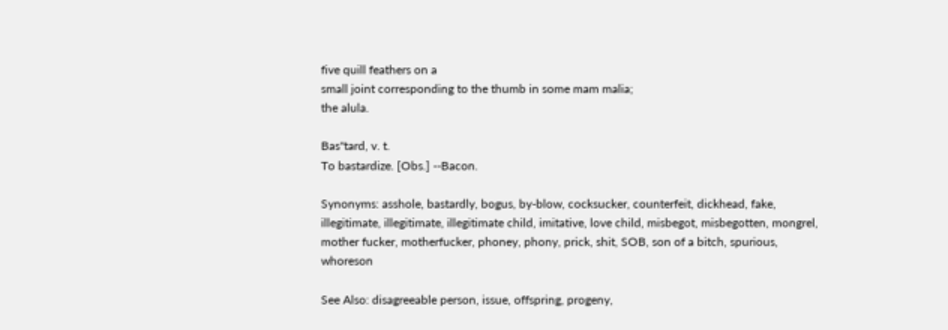five quill feathers on a
small joint corresponding to the thumb in some mam malia;
the alula.

Bas"tard, v. t.
To bastardize. [Obs.] --Bacon.

Synonyms: asshole, bastardly, bogus, by-blow, cocksucker, counterfeit, dickhead, fake, illegitimate, illegitimate, illegitimate child, imitative, love child, misbegot, misbegotten, mongrel, mother fucker, motherfucker, phoney, phony, prick, shit, SOB, son of a bitch, spurious, whoreson

See Also: disagreeable person, issue, offspring, progeny,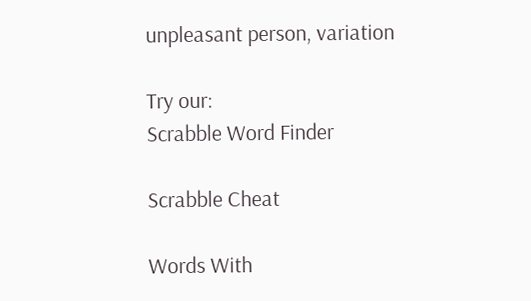unpleasant person, variation

Try our:
Scrabble Word Finder

Scrabble Cheat

Words With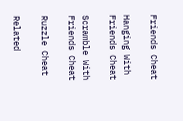Friends Cheat

Hanging With Friends Cheat

Scramble With Friends Cheat

Ruzzle Cheat

Related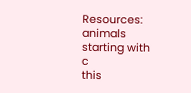Resources:
animals starting with c
this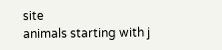site
animals starting with j